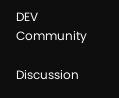DEV Community

Discussion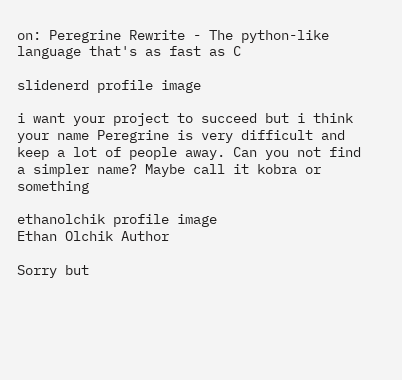on: Peregrine Rewrite - The python-like language that's as fast as C

slidenerd profile image

i want your project to succeed but i think your name Peregrine is very difficult and keep a lot of people away. Can you not find a simpler name? Maybe call it kobra or something

ethanolchik profile image
Ethan Olchik Author

Sorry but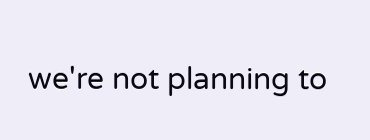we're not planning to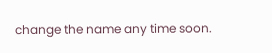change the name any time soon.